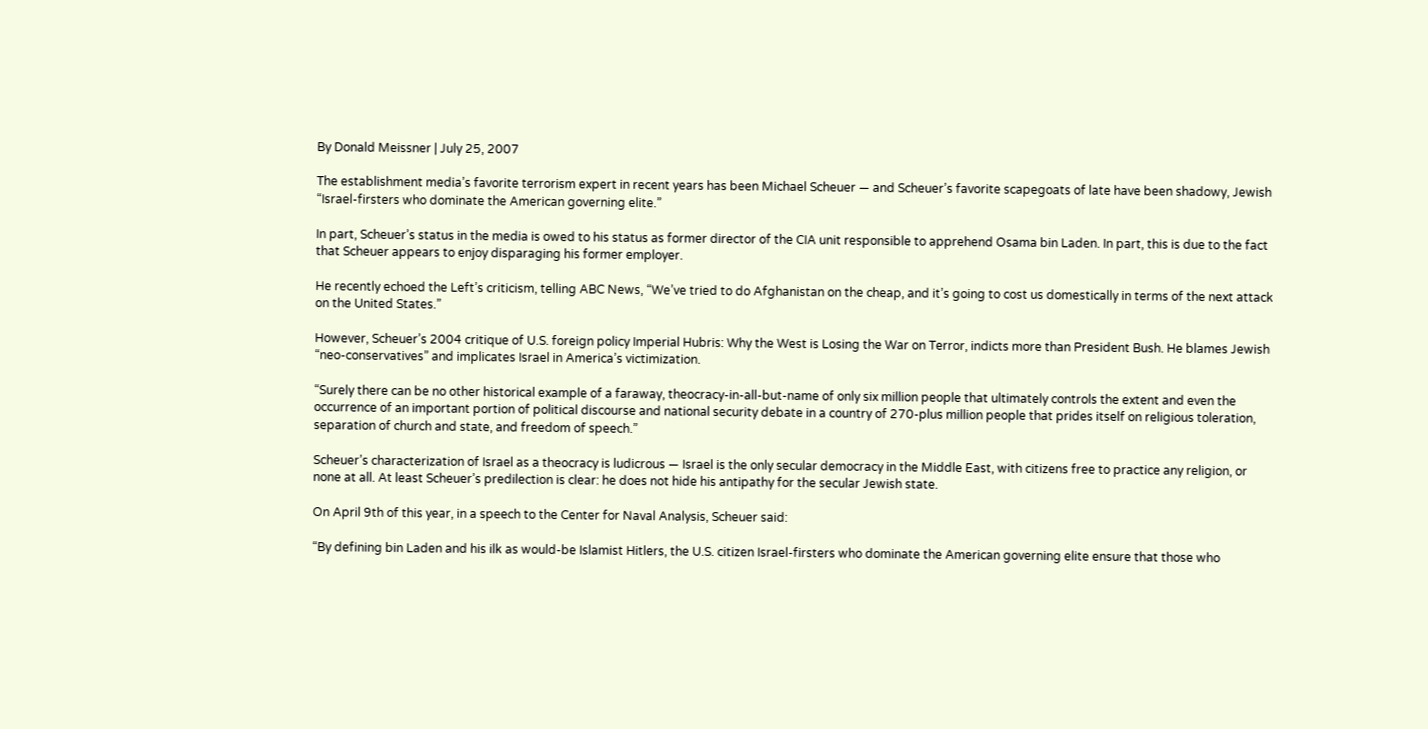By Donald Meissner | July 25, 2007

The establishment media’s favorite terrorism expert in recent years has been Michael Scheuer — and Scheuer’s favorite scapegoats of late have been shadowy, Jewish “Israel-firsters who dominate the American governing elite.”

In part, Scheuer’s status in the media is owed to his status as former director of the CIA unit responsible to apprehend Osama bin Laden. In part, this is due to the fact that Scheuer appears to enjoy disparaging his former employer.

He recently echoed the Left’s criticism, telling ABC News, “We’ve tried to do Afghanistan on the cheap, and it’s going to cost us domestically in terms of the next attack on the United States.”

However, Scheuer’s 2004 critique of U.S. foreign policy Imperial Hubris: Why the West is Losing the War on Terror, indicts more than President Bush. He blames Jewish “neo-conservatives” and implicates Israel in America’s victimization.

“Surely there can be no other historical example of a faraway, theocracy-in-all-but-name of only six million people that ultimately controls the extent and even the occurrence of an important portion of political discourse and national security debate in a country of 270-plus million people that prides itself on religious toleration, separation of church and state, and freedom of speech.”

Scheuer’s characterization of Israel as a theocracy is ludicrous — Israel is the only secular democracy in the Middle East, with citizens free to practice any religion, or none at all. At least Scheuer’s predilection is clear: he does not hide his antipathy for the secular Jewish state.

On April 9th of this year, in a speech to the Center for Naval Analysis, Scheuer said:

“By defining bin Laden and his ilk as would-be Islamist Hitlers, the U.S. citizen Israel-firsters who dominate the American governing elite ensure that those who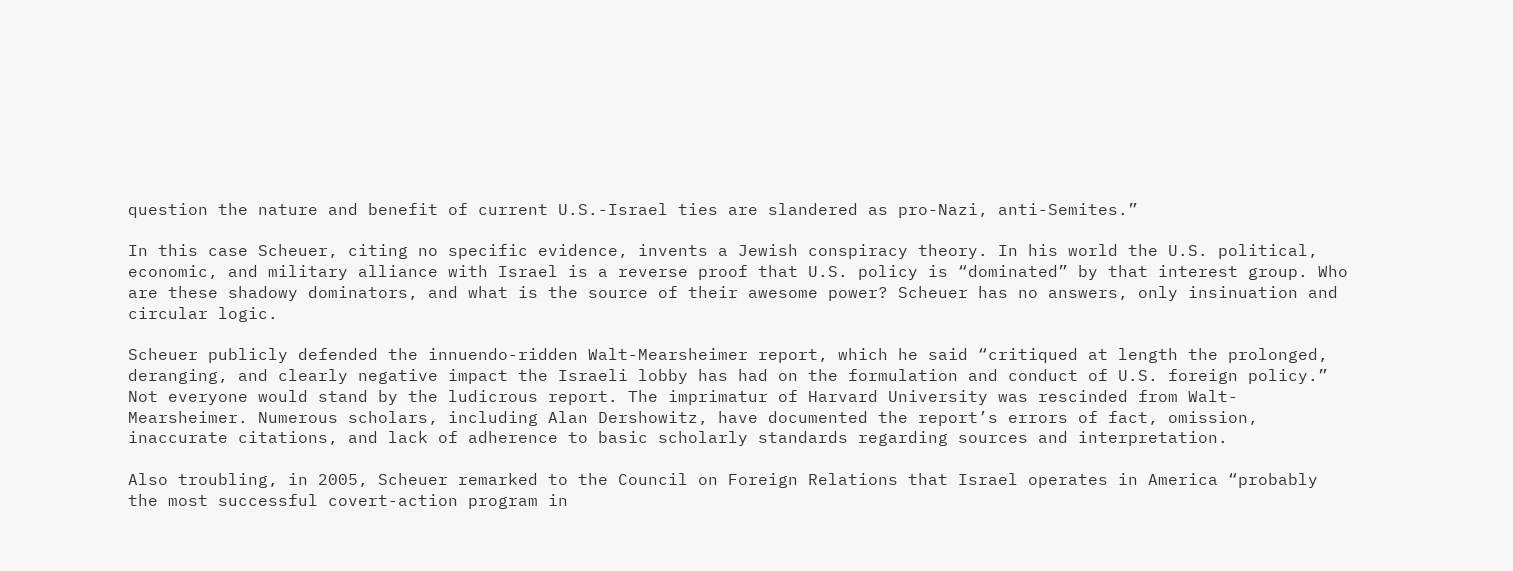question the nature and benefit of current U.S.-Israel ties are slandered as pro-Nazi, anti-Semites.”

In this case Scheuer, citing no specific evidence, invents a Jewish conspiracy theory. In his world the U.S. political, economic, and military alliance with Israel is a reverse proof that U.S. policy is “dominated” by that interest group. Who are these shadowy dominators, and what is the source of their awesome power? Scheuer has no answers, only insinuation and circular logic.

Scheuer publicly defended the innuendo-ridden Walt-Mearsheimer report, which he said “critiqued at length the prolonged, deranging, and clearly negative impact the Israeli lobby has had on the formulation and conduct of U.S. foreign policy.” Not everyone would stand by the ludicrous report. The imprimatur of Harvard University was rescinded from Walt-Mearsheimer. Numerous scholars, including Alan Dershowitz, have documented the report’s errors of fact, omission, inaccurate citations, and lack of adherence to basic scholarly standards regarding sources and interpretation.

Also troubling, in 2005, Scheuer remarked to the Council on Foreign Relations that Israel operates in America “probably the most successful covert-action program in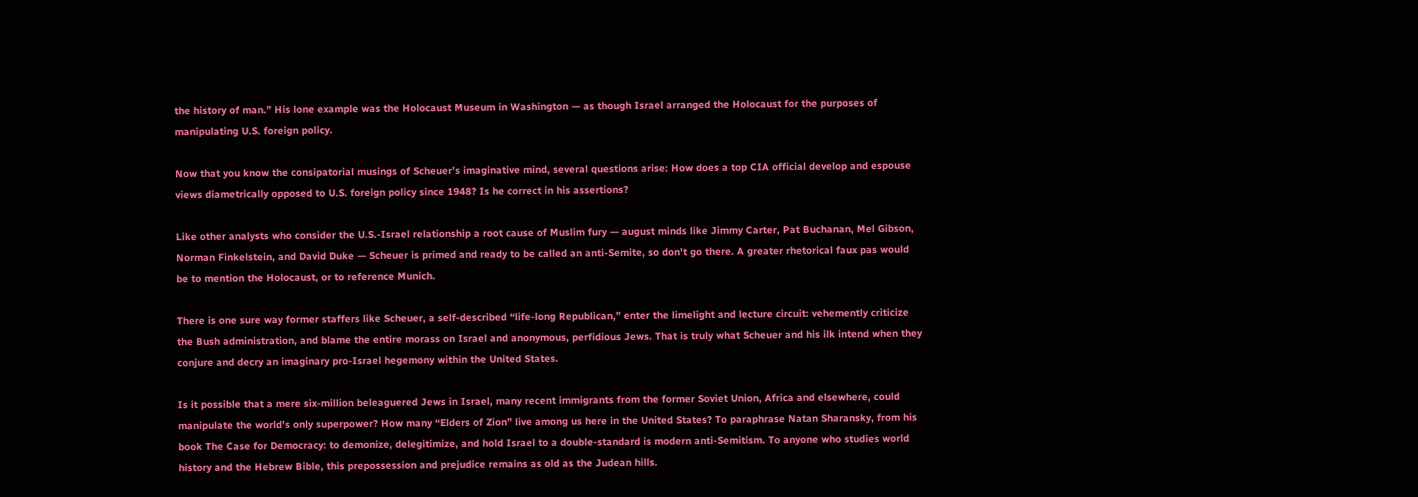the history of man.” His lone example was the Holocaust Museum in Washington — as though Israel arranged the Holocaust for the purposes of manipulating U.S. foreign policy.

Now that you know the consipatorial musings of Scheuer’s imaginative mind, several questions arise: How does a top CIA official develop and espouse views diametrically opposed to U.S. foreign policy since 1948? Is he correct in his assertions?

Like other analysts who consider the U.S.-Israel relationship a root cause of Muslim fury — august minds like Jimmy Carter, Pat Buchanan, Mel Gibson, Norman Finkelstein, and David Duke — Scheuer is primed and ready to be called an anti-Semite, so don’t go there. A greater rhetorical faux pas would be to mention the Holocaust, or to reference Munich.

There is one sure way former staffers like Scheuer, a self-described “life-long Republican,” enter the limelight and lecture circuit: vehemently criticize the Bush administration, and blame the entire morass on Israel and anonymous, perfidious Jews. That is truly what Scheuer and his ilk intend when they conjure and decry an imaginary pro-Israel hegemony within the United States.

Is it possible that a mere six-million beleaguered Jews in Israel, many recent immigrants from the former Soviet Union, Africa and elsewhere, could manipulate the world’s only superpower? How many “Elders of Zion” live among us here in the United States? To paraphrase Natan Sharansky, from his book The Case for Democracy: to demonize, delegitimize, and hold Israel to a double-standard is modern anti-Semitism. To anyone who studies world history and the Hebrew Bible, this prepossession and prejudice remains as old as the Judean hills.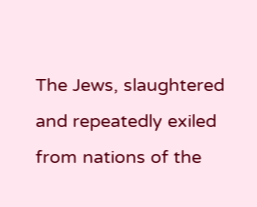The Jews, slaughtered and repeatedly exiled from nations of the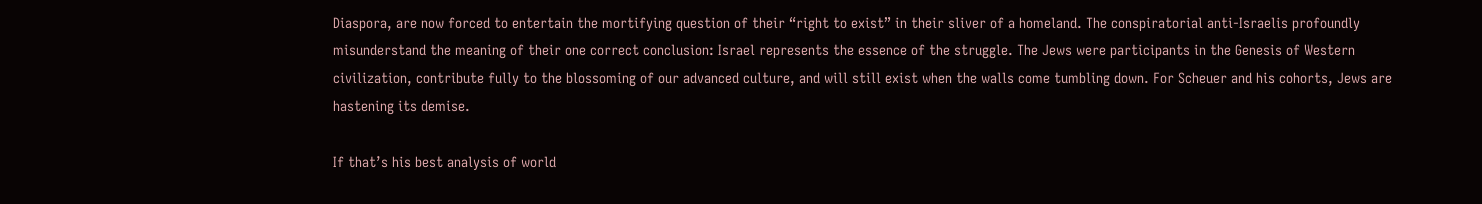Diaspora, are now forced to entertain the mortifying question of their “right to exist” in their sliver of a homeland. The conspiratorial anti-Israelis profoundly misunderstand the meaning of their one correct conclusion: Israel represents the essence of the struggle. The Jews were participants in the Genesis of Western civilization, contribute fully to the blossoming of our advanced culture, and will still exist when the walls come tumbling down. For Scheuer and his cohorts, Jews are hastening its demise.

If that’s his best analysis of world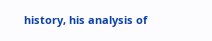history, his analysis of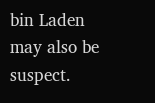bin Laden may also be suspect.